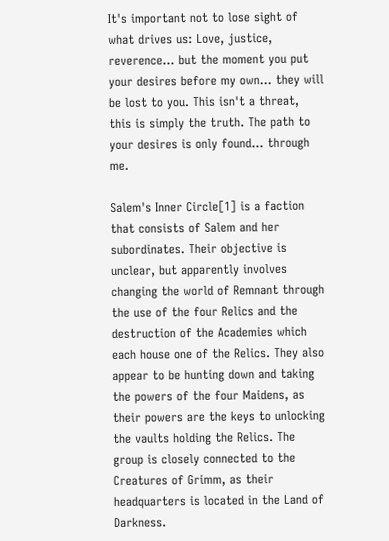It's important not to lose sight of what drives us: Love, justice, reverence... but the moment you put your desires before my own... they will be lost to you. This isn't a threat, this is simply the truth. The path to your desires is only found... through me.

Salem's Inner Circle[1] is a faction that consists of Salem and her subordinates. Their objective is unclear, but apparently involves changing the world of Remnant through the use of the four Relics and the destruction of the Academies which each house one of the Relics. They also appear to be hunting down and taking the powers of the four Maidens, as their powers are the keys to unlocking the vaults holding the Relics. The group is closely connected to the Creatures of Grimm, as their headquarters is located in the Land of Darkness.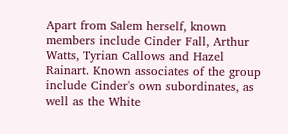Apart from Salem herself, known members include Cinder Fall, Arthur Watts, Tyrian Callows and Hazel Rainart. Known associates of the group include Cinder's own subordinates, as well as the White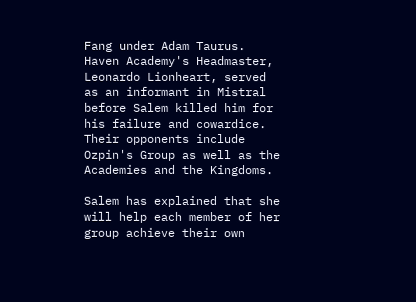Fang under Adam Taurus. Haven Academy's Headmaster, Leonardo Lionheart, served as an informant in Mistral before Salem killed him for his failure and cowardice. Their opponents include Ozpin's Group as well as the Academies and the Kingdoms.

Salem has explained that she will help each member of her group achieve their own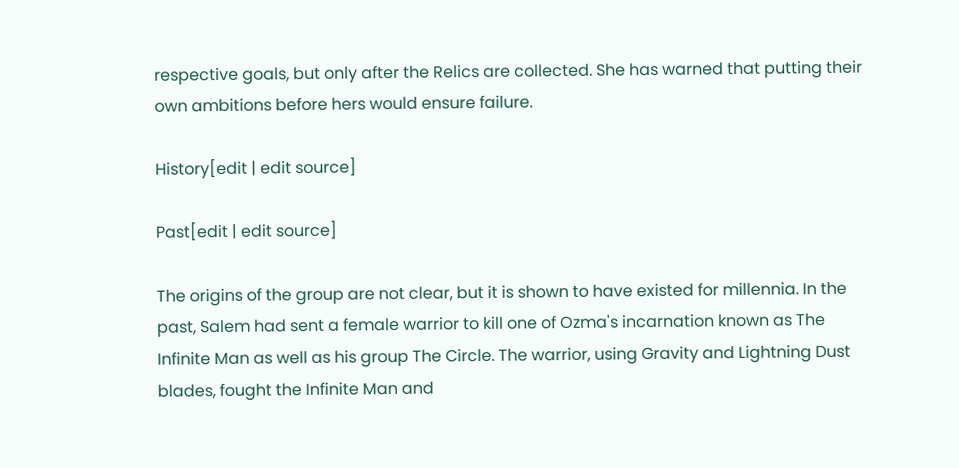respective goals, but only after the Relics are collected. She has warned that putting their own ambitions before hers would ensure failure.

History[edit | edit source]

Past[edit | edit source]

The origins of the group are not clear, but it is shown to have existed for millennia. In the past, Salem had sent a female warrior to kill one of Ozma's incarnation known as The Infinite Man as well as his group The Circle. The warrior, using Gravity and Lightning Dust blades, fought the Infinite Man and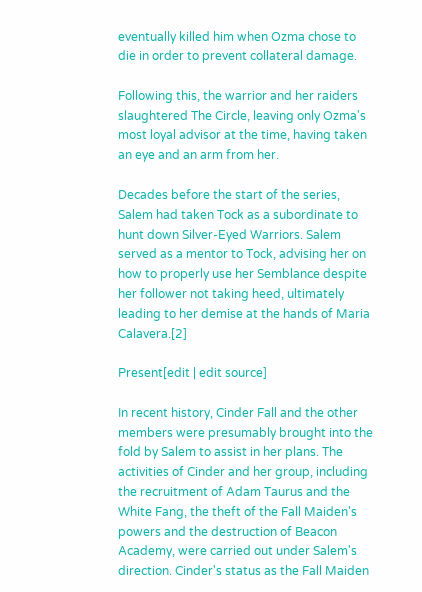eventually killed him when Ozma chose to die in order to prevent collateral damage.

Following this, the warrior and her raiders slaughtered The Circle, leaving only Ozma's most loyal advisor at the time, having taken an eye and an arm from her.

Decades before the start of the series, Salem had taken Tock as a subordinate to hunt down Silver-Eyed Warriors. Salem served as a mentor to Tock, advising her on how to properly use her Semblance despite her follower not taking heed, ultimately leading to her demise at the hands of Maria Calavera.[2]

Present[edit | edit source]

In recent history, Cinder Fall and the other members were presumably brought into the fold by Salem to assist in her plans. The activities of Cinder and her group, including the recruitment of Adam Taurus and the White Fang, the theft of the Fall Maiden's powers and the destruction of Beacon Academy, were carried out under Salem's direction. Cinder's status as the Fall Maiden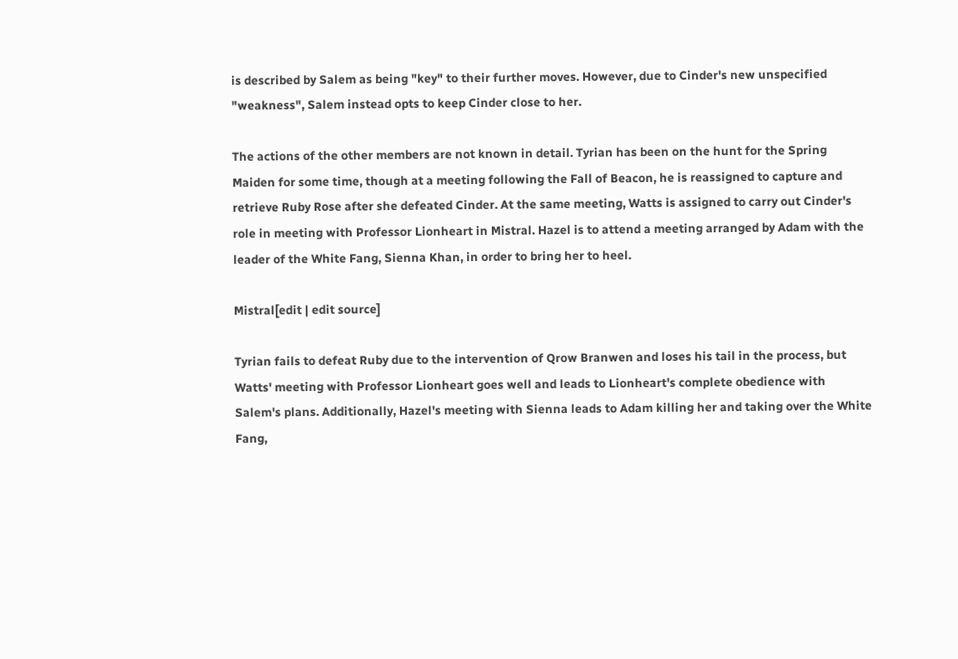is described by Salem as being "key" to their further moves. However, due to Cinder's new unspecified "weakness", Salem instead opts to keep Cinder close to her.

The actions of the other members are not known in detail. Tyrian has been on the hunt for the Spring Maiden for some time, though at a meeting following the Fall of Beacon, he is reassigned to capture and retrieve Ruby Rose after she defeated Cinder. At the same meeting, Watts is assigned to carry out Cinder's role in meeting with Professor Lionheart in Mistral. Hazel is to attend a meeting arranged by Adam with the leader of the White Fang, Sienna Khan, in order to bring her to heel.

Mistral[edit | edit source]

Tyrian fails to defeat Ruby due to the intervention of Qrow Branwen and loses his tail in the process, but Watts' meeting with Professor Lionheart goes well and leads to Lionheart's complete obedience with Salem's plans. Additionally, Hazel's meeting with Sienna leads to Adam killing her and taking over the White Fang,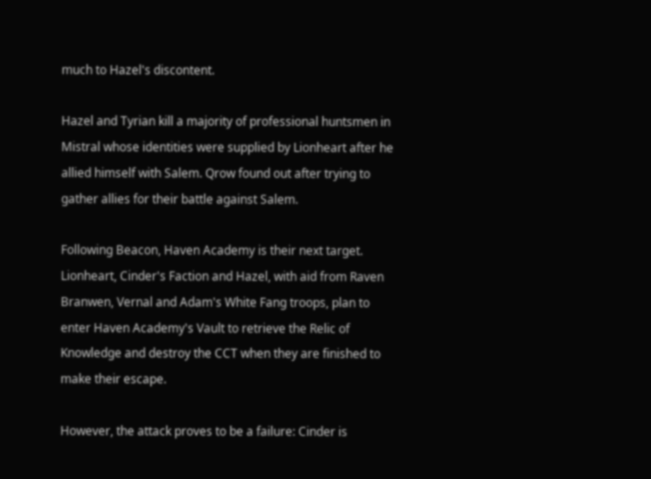much to Hazel's discontent.

Hazel and Tyrian kill a majority of professional huntsmen in Mistral whose identities were supplied by Lionheart after he allied himself with Salem. Qrow found out after trying to gather allies for their battle against Salem.

Following Beacon, Haven Academy is their next target. Lionheart, Cinder's Faction and Hazel, with aid from Raven Branwen, Vernal and Adam's White Fang troops, plan to enter Haven Academy's Vault to retrieve the Relic of Knowledge and destroy the CCT when they are finished to make their escape.

However, the attack proves to be a failure: Cinder is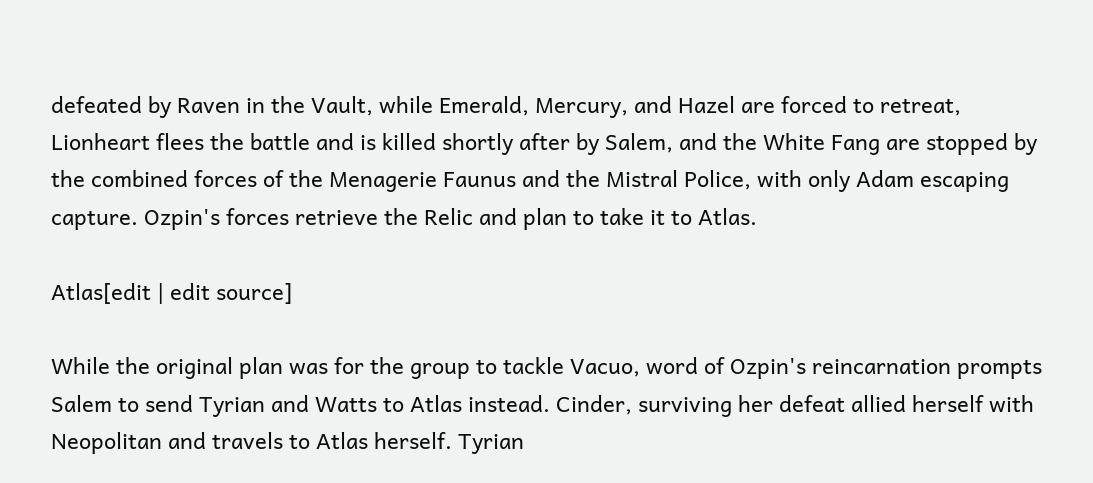defeated by Raven in the Vault, while Emerald, Mercury, and Hazel are forced to retreat, Lionheart flees the battle and is killed shortly after by Salem, and the White Fang are stopped by the combined forces of the Menagerie Faunus and the Mistral Police, with only Adam escaping capture. Ozpin's forces retrieve the Relic and plan to take it to Atlas.

Atlas[edit | edit source]

While the original plan was for the group to tackle Vacuo, word of Ozpin's reincarnation prompts Salem to send Tyrian and Watts to Atlas instead. Cinder, surviving her defeat allied herself with Neopolitan and travels to Atlas herself. Tyrian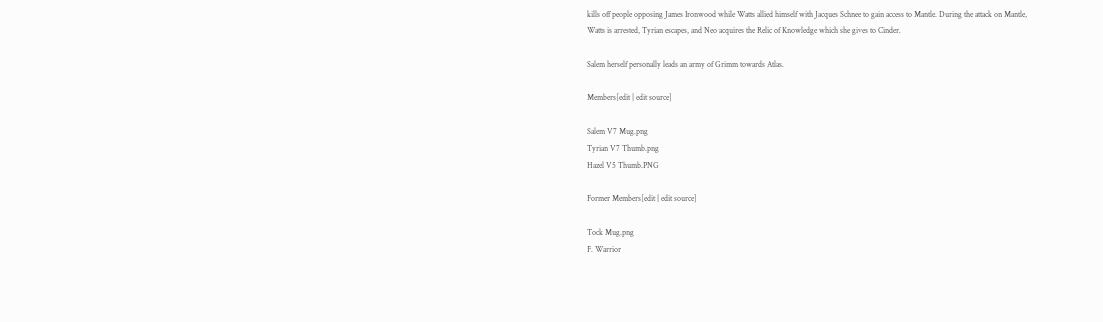kills off people opposing James Ironwood while Watts allied himself with Jacques Schnee to gain access to Mantle. During the attack on Mantle, Watts is arrested, Tyrian escapes, and Neo acquires the Relic of Knowledge which she gives to Cinder.

Salem herself personally leads an army of Grimm towards Atlas.

Members[edit | edit source]

Salem V7 Mug.png
Tyrian V7 Thumb.png
Hazel V5 Thumb.PNG

Former Members[edit | edit source]

Tock Mug.png
F. Warrior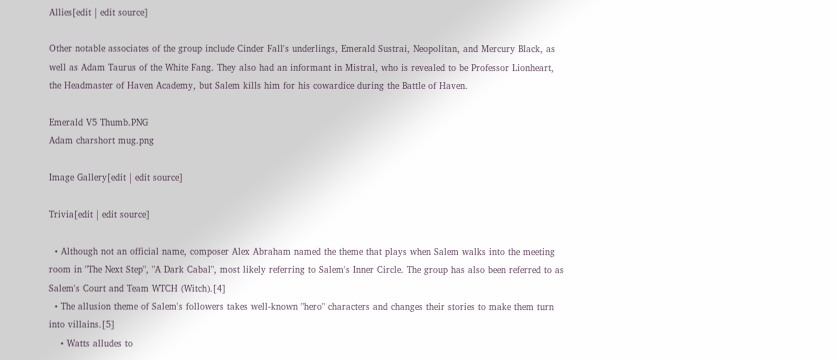Allies[edit | edit source]

Other notable associates of the group include Cinder Fall's underlings, Emerald Sustrai, Neopolitan, and Mercury Black, as well as Adam Taurus of the White Fang. They also had an informant in Mistral, who is revealed to be Professor Lionheart, the Headmaster of Haven Academy, but Salem kills him for his cowardice during the Battle of Haven.

Emerald V5 Thumb.PNG
Adam charshort mug.png

Image Gallery[edit | edit source]

Trivia[edit | edit source]

  • Although not an official name, composer Alex Abraham named the theme that plays when Salem walks into the meeting room in "The Next Step", "A Dark Cabal", most likely referring to Salem's Inner Circle. The group has also been referred to as Salem's Court and Team WTCH (Witch).[4]
  • The allusion theme of Salem's followers takes well-known "hero" characters and changes their stories to make them turn into villains.[5]
    • Watts alludes to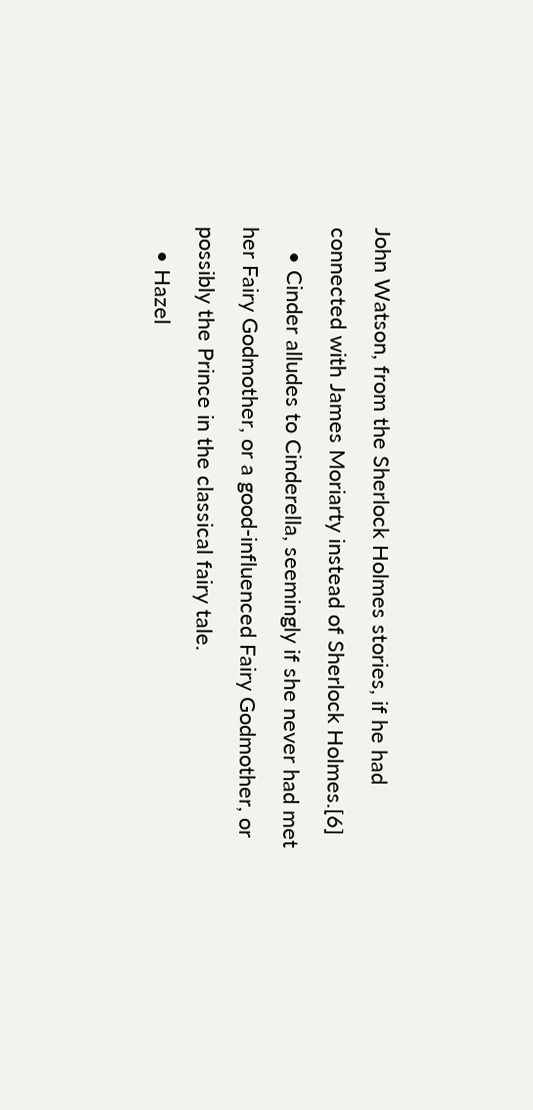John Watson, from the Sherlock Holmes stories, if he had connected with James Moriarty instead of Sherlock Holmes.[6]
    • Cinder alludes to Cinderella, seemingly if she never had met her Fairy Godmother, or a good-influenced Fairy Godmother, or possibly the Prince in the classical fairy tale.
    • Hazel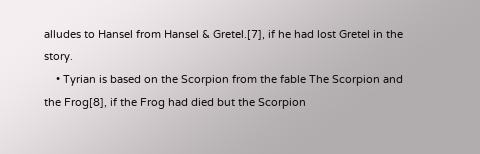alludes to Hansel from Hansel & Gretel.[7], if he had lost Gretel in the story.
    • Tyrian is based on the Scorpion from the fable The Scorpion and the Frog[8], if the Frog had died but the Scorpion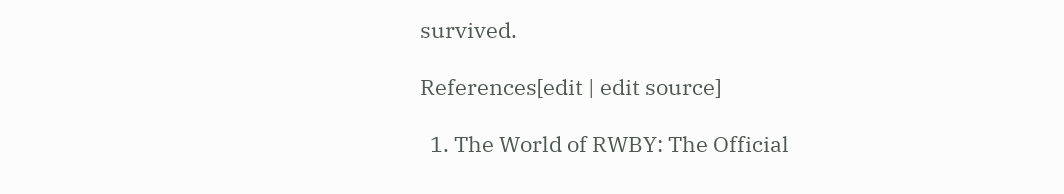survived.

References[edit | edit source]

  1. The World of RWBY: The Official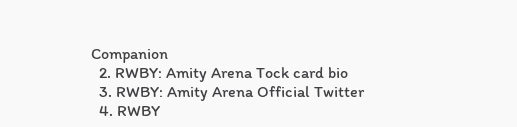Companion
  2. RWBY: Amity Arena Tock card bio
  3. RWBY: Amity Arena Official Twitter
  4. RWBY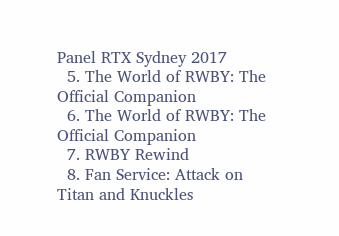Panel RTX Sydney 2017
  5. The World of RWBY: The Official Companion
  6. The World of RWBY: The Official Companion
  7. RWBY Rewind
  8. Fan Service: Attack on Titan and Knuckles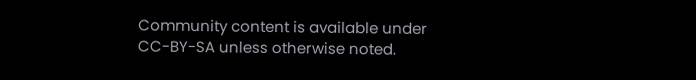Community content is available under CC-BY-SA unless otherwise noted.